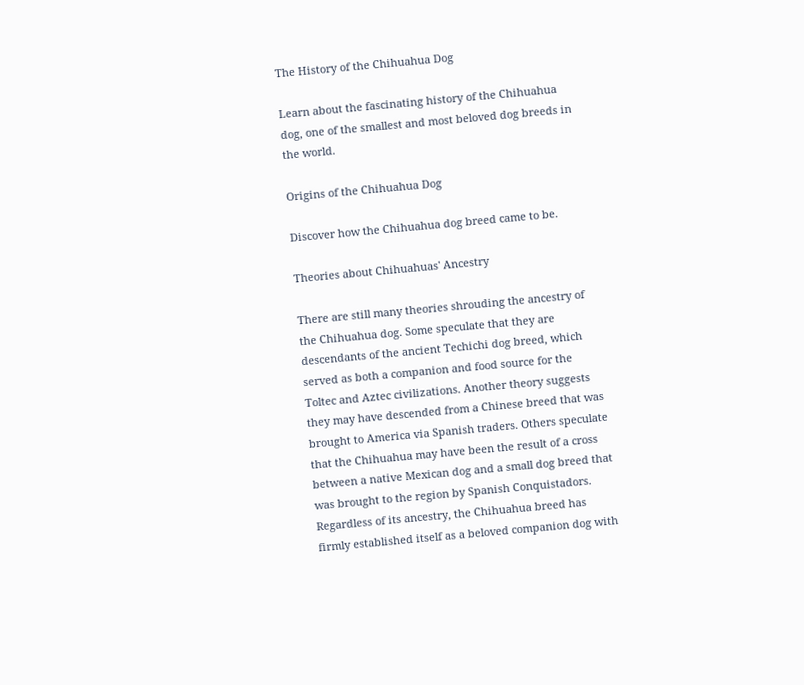The History of the Chihuahua Dog

Learn about the fascinating history of the Chihuahua dog, one of the smallest and most beloved dog breeds in the world.

Origins of the Chihuahua Dog

Discover how the Chihuahua dog breed came to be.

Theories about Chihuahuas' Ancestry

There are still many theories shrouding the ancestry of the Chihuahua dog. Some speculate that they are descendants of the ancient Techichi dog breed, which served as both a companion and food source for the Toltec and Aztec civilizations. Another theory suggests they may have descended from a Chinese breed that was brought to America via Spanish traders. Others speculate that the Chihuahua may have been the result of a cross between a native Mexican dog and a small dog breed that was brought to the region by Spanish Conquistadors. Regardless of its ancestry, the Chihuahua breed has firmly established itself as a beloved companion dog with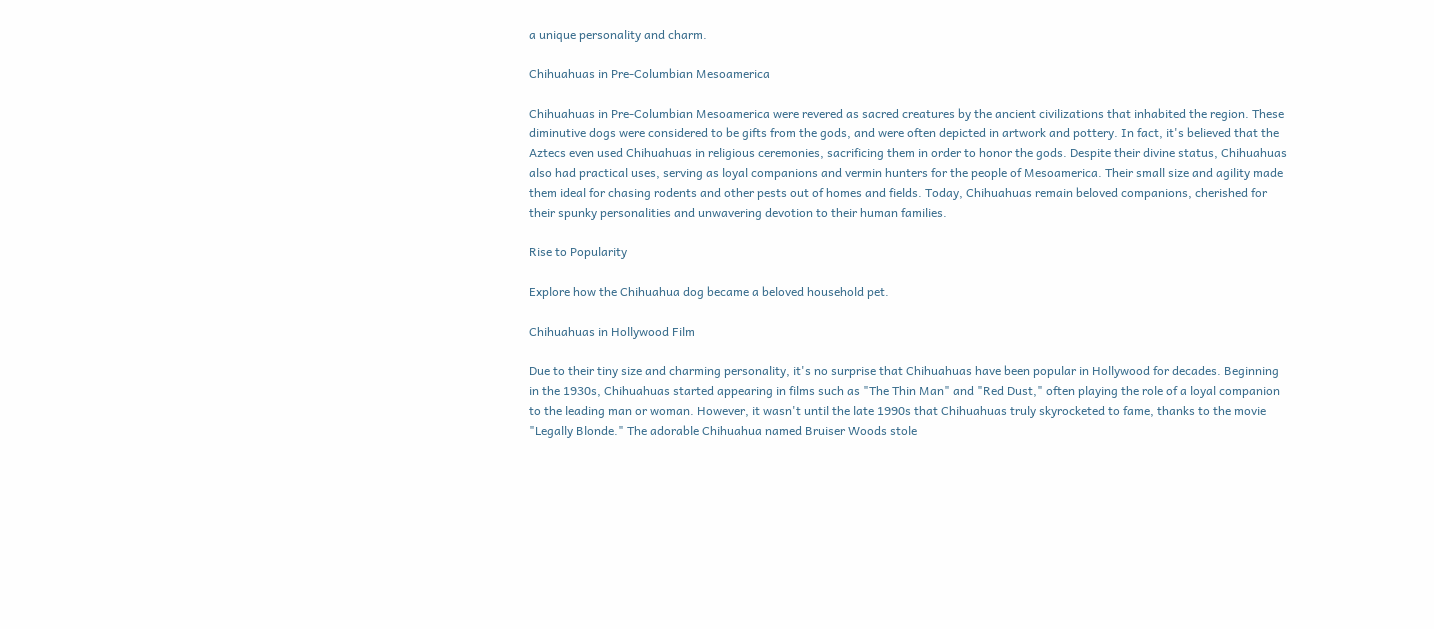a unique personality and charm.

Chihuahuas in Pre-Columbian Mesoamerica

Chihuahuas in Pre-Columbian Mesoamerica were revered as sacred creatures by the ancient civilizations that inhabited the region. These diminutive dogs were considered to be gifts from the gods, and were often depicted in artwork and pottery. In fact, it's believed that the Aztecs even used Chihuahuas in religious ceremonies, sacrificing them in order to honor the gods. Despite their divine status, Chihuahuas also had practical uses, serving as loyal companions and vermin hunters for the people of Mesoamerica. Their small size and agility made them ideal for chasing rodents and other pests out of homes and fields. Today, Chihuahuas remain beloved companions, cherished for their spunky personalities and unwavering devotion to their human families.

Rise to Popularity

Explore how the Chihuahua dog became a beloved household pet.

Chihuahuas in Hollywood Film

Due to their tiny size and charming personality, it's no surprise that Chihuahuas have been popular in Hollywood for decades. Beginning in the 1930s, Chihuahuas started appearing in films such as "The Thin Man" and "Red Dust," often playing the role of a loyal companion to the leading man or woman. However, it wasn't until the late 1990s that Chihuahuas truly skyrocketed to fame, thanks to the movie "Legally Blonde." The adorable Chihuahua named Bruiser Woods stole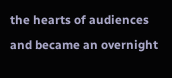the hearts of audiences and became an overnight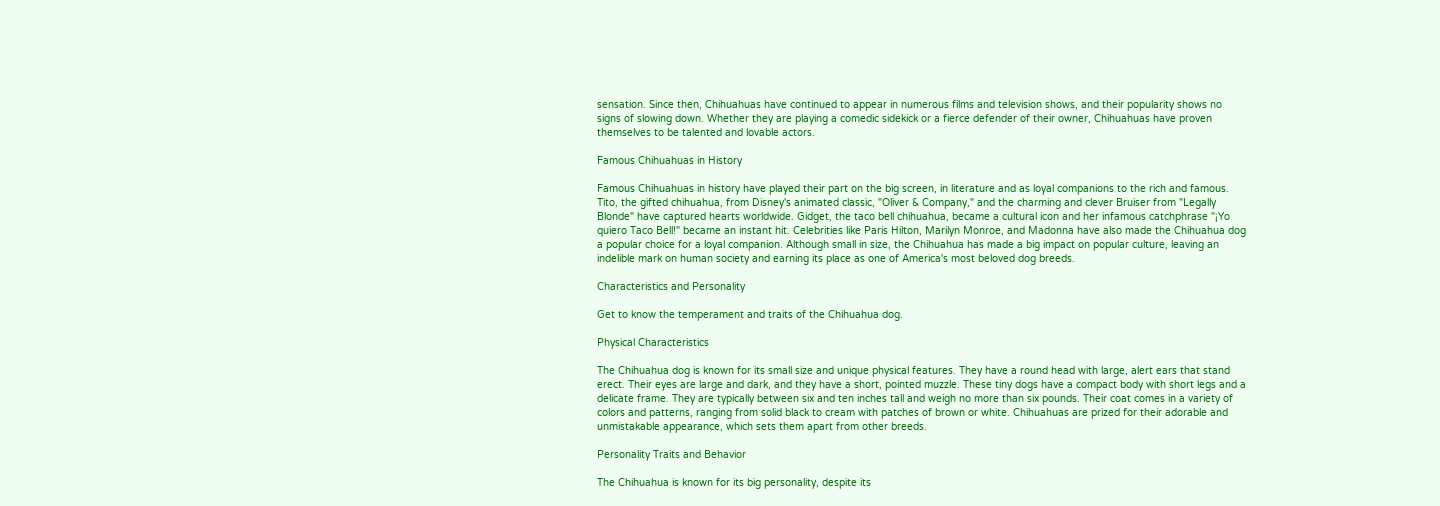sensation. Since then, Chihuahuas have continued to appear in numerous films and television shows, and their popularity shows no signs of slowing down. Whether they are playing a comedic sidekick or a fierce defender of their owner, Chihuahuas have proven themselves to be talented and lovable actors.

Famous Chihuahuas in History

Famous Chihuahuas in history have played their part on the big screen, in literature and as loyal companions to the rich and famous. Tito, the gifted chihuahua, from Disney's animated classic, "Oliver & Company," and the charming and clever Bruiser from "Legally Blonde" have captured hearts worldwide. Gidget, the taco bell chihuahua, became a cultural icon and her infamous catchphrase "¡Yo quiero Taco Bell!" became an instant hit. Celebrities like Paris Hilton, Marilyn Monroe, and Madonna have also made the Chihuahua dog a popular choice for a loyal companion. Although small in size, the Chihuahua has made a big impact on popular culture, leaving an indelible mark on human society and earning its place as one of America's most beloved dog breeds.

Characteristics and Personality

Get to know the temperament and traits of the Chihuahua dog.

Physical Characteristics

The Chihuahua dog is known for its small size and unique physical features. They have a round head with large, alert ears that stand erect. Their eyes are large and dark, and they have a short, pointed muzzle. These tiny dogs have a compact body with short legs and a delicate frame. They are typically between six and ten inches tall and weigh no more than six pounds. Their coat comes in a variety of colors and patterns, ranging from solid black to cream with patches of brown or white. Chihuahuas are prized for their adorable and unmistakable appearance, which sets them apart from other breeds.

Personality Traits and Behavior

The Chihuahua is known for its big personality, despite its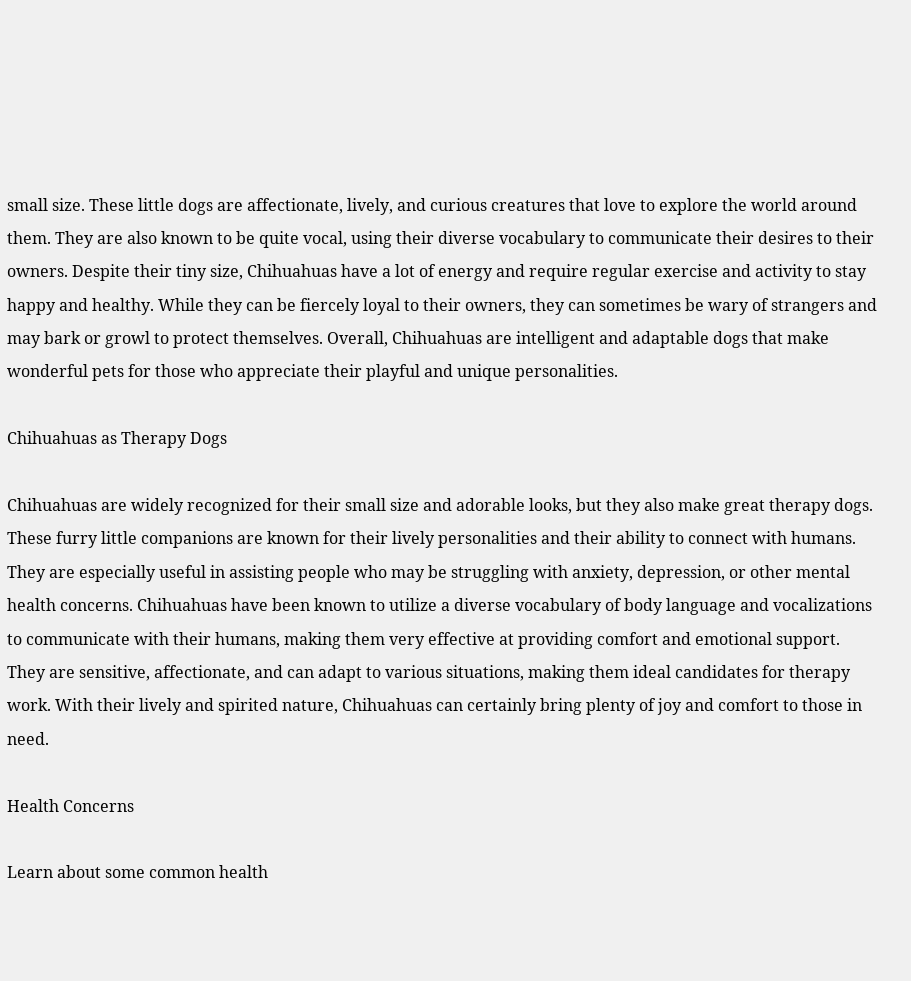small size. These little dogs are affectionate, lively, and curious creatures that love to explore the world around them. They are also known to be quite vocal, using their diverse vocabulary to communicate their desires to their owners. Despite their tiny size, Chihuahuas have a lot of energy and require regular exercise and activity to stay happy and healthy. While they can be fiercely loyal to their owners, they can sometimes be wary of strangers and may bark or growl to protect themselves. Overall, Chihuahuas are intelligent and adaptable dogs that make wonderful pets for those who appreciate their playful and unique personalities.

Chihuahuas as Therapy Dogs

Chihuahuas are widely recognized for their small size and adorable looks, but they also make great therapy dogs. These furry little companions are known for their lively personalities and their ability to connect with humans. They are especially useful in assisting people who may be struggling with anxiety, depression, or other mental health concerns. Chihuahuas have been known to utilize a diverse vocabulary of body language and vocalizations to communicate with their humans, making them very effective at providing comfort and emotional support. They are sensitive, affectionate, and can adapt to various situations, making them ideal candidates for therapy work. With their lively and spirited nature, Chihuahuas can certainly bring plenty of joy and comfort to those in need.

Health Concerns

Learn about some common health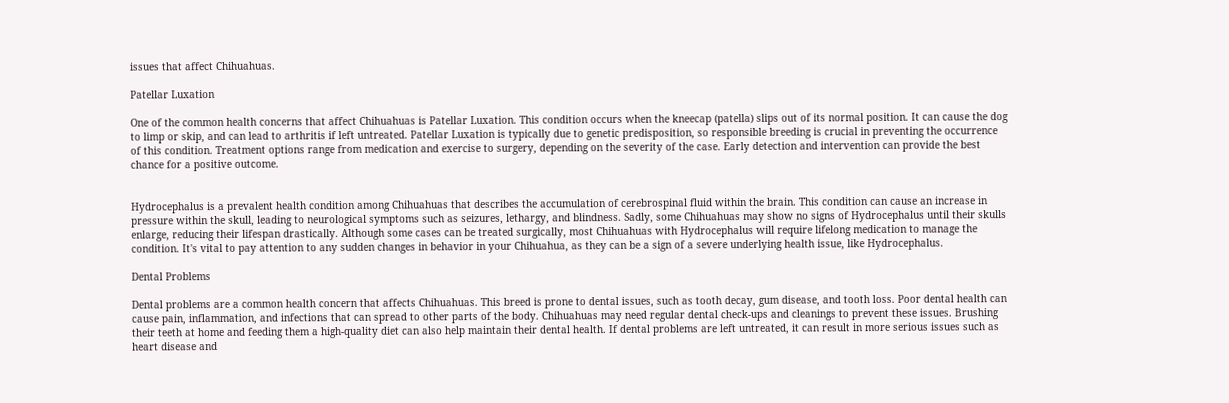issues that affect Chihuahuas.

Patellar Luxation

One of the common health concerns that affect Chihuahuas is Patellar Luxation. This condition occurs when the kneecap (patella) slips out of its normal position. It can cause the dog to limp or skip, and can lead to arthritis if left untreated. Patellar Luxation is typically due to genetic predisposition, so responsible breeding is crucial in preventing the occurrence of this condition. Treatment options range from medication and exercise to surgery, depending on the severity of the case. Early detection and intervention can provide the best chance for a positive outcome.


Hydrocephalus is a prevalent health condition among Chihuahuas that describes the accumulation of cerebrospinal fluid within the brain. This condition can cause an increase in pressure within the skull, leading to neurological symptoms such as seizures, lethargy, and blindness. Sadly, some Chihuahuas may show no signs of Hydrocephalus until their skulls enlarge, reducing their lifespan drastically. Although some cases can be treated surgically, most Chihuahuas with Hydrocephalus will require lifelong medication to manage the condition. It's vital to pay attention to any sudden changes in behavior in your Chihuahua, as they can be a sign of a severe underlying health issue, like Hydrocephalus.

Dental Problems

Dental problems are a common health concern that affects Chihuahuas. This breed is prone to dental issues, such as tooth decay, gum disease, and tooth loss. Poor dental health can cause pain, inflammation, and infections that can spread to other parts of the body. Chihuahuas may need regular dental check-ups and cleanings to prevent these issues. Brushing their teeth at home and feeding them a high-quality diet can also help maintain their dental health. If dental problems are left untreated, it can result in more serious issues such as heart disease and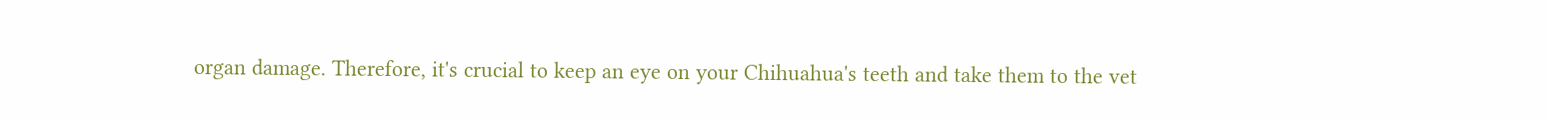organ damage. Therefore, it's crucial to keep an eye on your Chihuahua's teeth and take them to the vet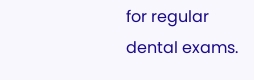for regular dental exams.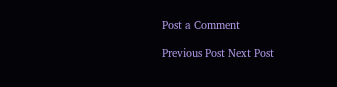Post a Comment

Previous Post Next Post